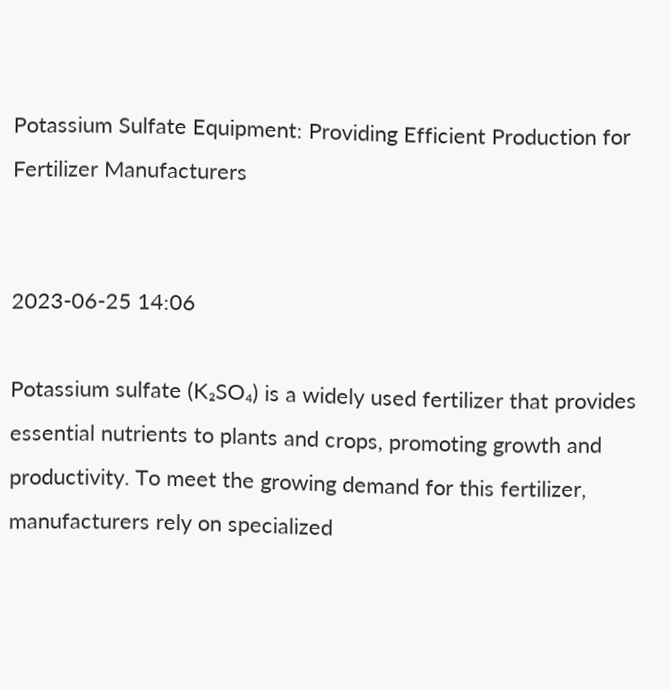Potassium Sulfate Equipment: Providing Efficient Production for Fertilizer Manufacturers


2023-06-25 14:06

Potassium sulfate (K₂SO₄) is a widely used fertilizer that provides essential nutrients to plants and crops, promoting growth and productivity. To meet the growing demand for this fertilizer, manufacturers rely on specialized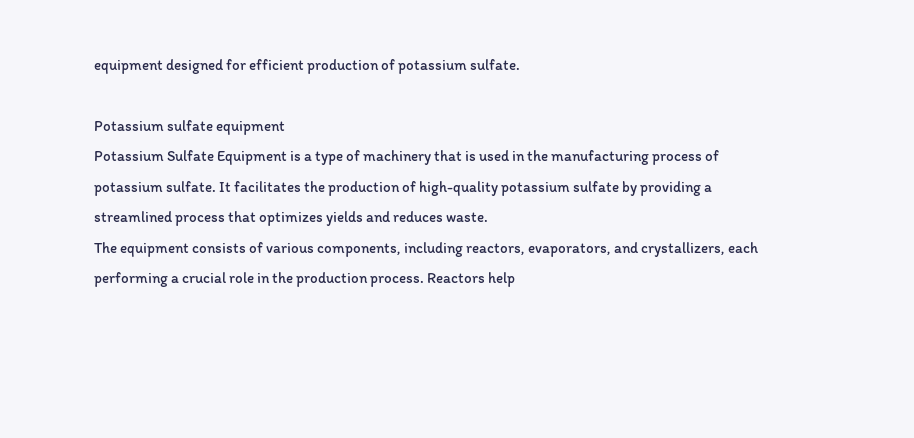equipment designed for efficient production of potassium sulfate.

Potassium sulfate equipment
Potassium Sulfate Equipment is a type of machinery that is used in the manufacturing process of potassium sulfate. It facilitates the production of high-quality potassium sulfate by providing a streamlined process that optimizes yields and reduces waste.
The equipment consists of various components, including reactors, evaporators, and crystallizers, each performing a crucial role in the production process. Reactors help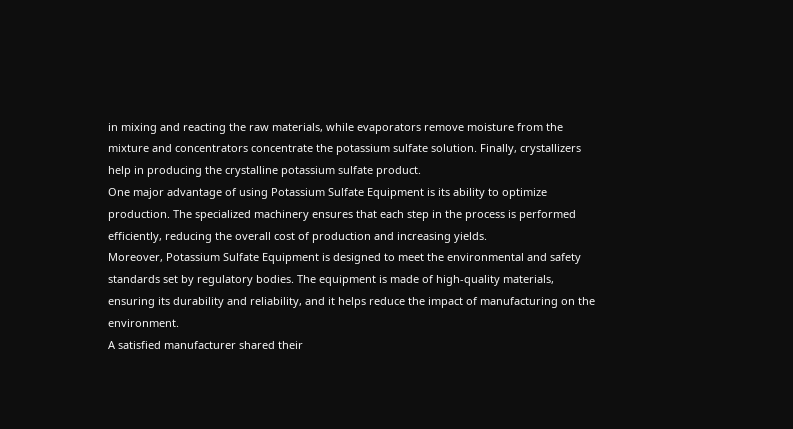in mixing and reacting the raw materials, while evaporators remove moisture from the mixture and concentrators concentrate the potassium sulfate solution. Finally, crystallizers help in producing the crystalline potassium sulfate product.
One major advantage of using Potassium Sulfate Equipment is its ability to optimize production. The specialized machinery ensures that each step in the process is performed efficiently, reducing the overall cost of production and increasing yields.
Moreover, Potassium Sulfate Equipment is designed to meet the environmental and safety standards set by regulatory bodies. The equipment is made of high-quality materials, ensuring its durability and reliability, and it helps reduce the impact of manufacturing on the environment.
A satisfied manufacturer shared their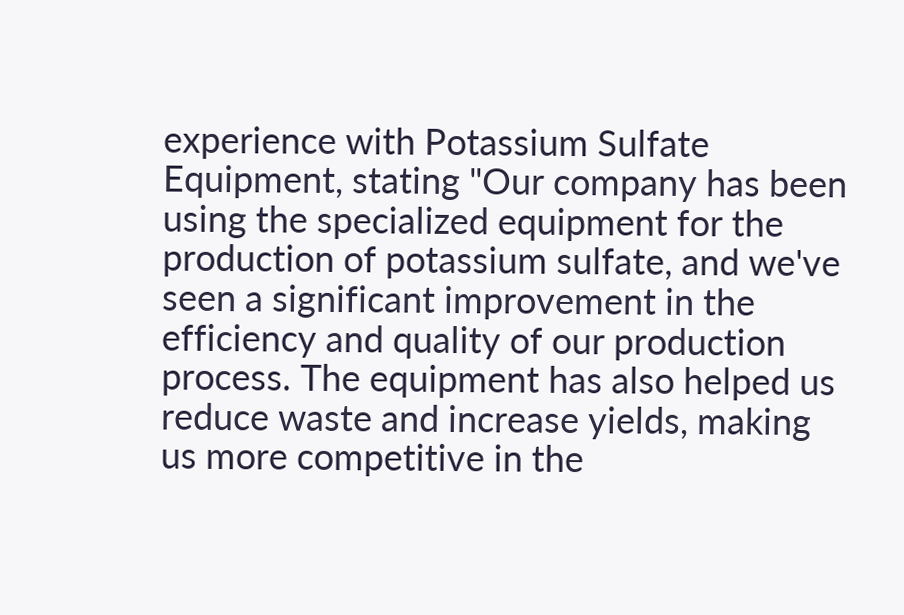experience with Potassium Sulfate Equipment, stating "Our company has been using the specialized equipment for the production of potassium sulfate, and we've seen a significant improvement in the efficiency and quality of our production process. The equipment has also helped us reduce waste and increase yields, making us more competitive in the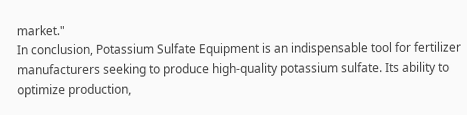market."
In conclusion, Potassium Sulfate Equipment is an indispensable tool for fertilizer manufacturers seeking to produce high-quality potassium sulfate. Its ability to optimize production,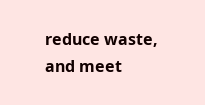reduce waste, and meet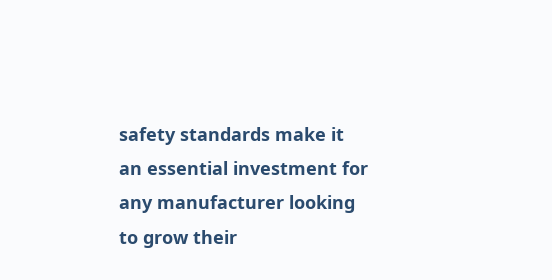safety standards make it an essential investment for any manufacturer looking to grow their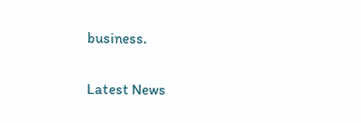business.

Latest News